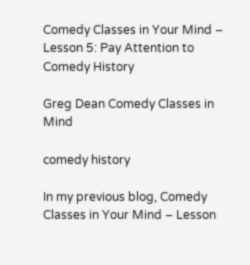Comedy Classes in Your Mind – Lesson 5: Pay Attention to Comedy History

Greg Dean Comedy Classes in Mind

comedy history

In my previous blog, Comedy Classes in Your Mind – Lesson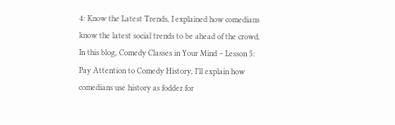4: Know the Latest Trends, I explained how comedians know the latest social trends to be ahead of the crowd. In this blog, Comedy Classes in Your Mind – Lesson 5: Pay Attention to Comedy History, I’ll explain how comedians use history as fodder for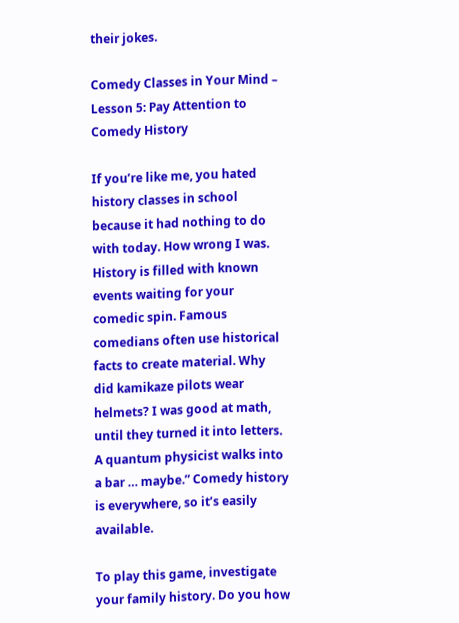their jokes.

Comedy Classes in Your Mind – Lesson 5: Pay Attention to Comedy History

If you’re like me, you hated history classes in school because it had nothing to do with today. How wrong I was. History is filled with known events waiting for your comedic spin. Famous comedians often use historical facts to create material. Why did kamikaze pilots wear helmets? I was good at math, until they turned it into letters. A quantum physicist walks into a bar … maybe.” Comedy history is everywhere, so it’s easily available.

To play this game, investigate your family history. Do you how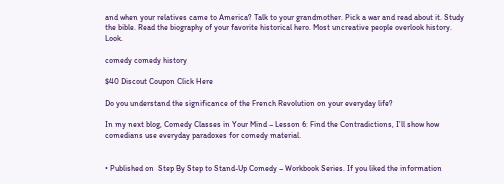and when your relatives came to America? Talk to your grandmother. Pick a war and read about it. Study the bible. Read the biography of your favorite historical hero. Most uncreative people overlook history. Look.

comedy comedy history

$40 Discout Coupon Click Here

Do you understand the significance of the French Revolution on your everyday life?

In my next blog, Comedy Classes in Your Mind – Lesson 6: Find the Contradictions, I’ll show how comedians use everyday paradoxes for comedy material.


• Published on  Step By Step to Stand-Up Comedy – Workbook Series. If you liked the information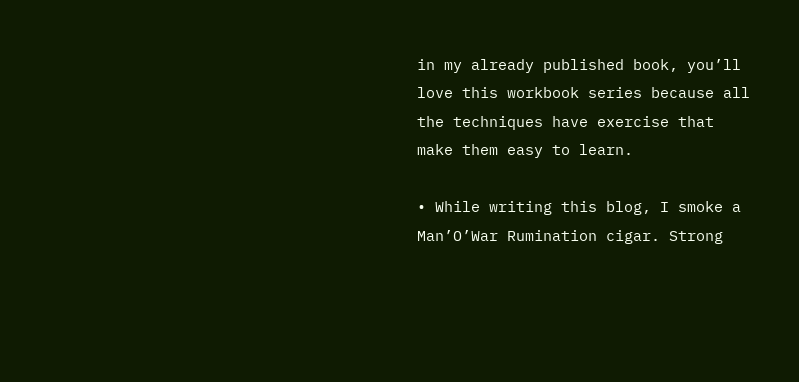in my already published book, you’ll love this workbook series because all the techniques have exercise that make them easy to learn.

• While writing this blog, I smoke a Man’O’War Rumination cigar. Strong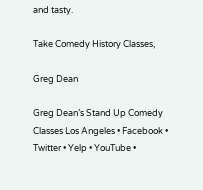and tasty.

Take Comedy History Classes,

Greg Dean

Greg Dean’s Stand Up Comedy Classes Los Angeles • Facebook • Twitter • Yelp • YouTube •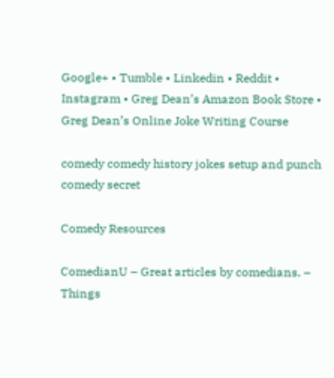Google+ • Tumble • Linkedin • Reddit • Instagram • Greg Dean’s Amazon Book Store • Greg Dean’s Online Joke Writing Course

comedy comedy history jokes setup and punch comedy secret

Comedy Resources

ComedianU – Great articles by comedians. – Things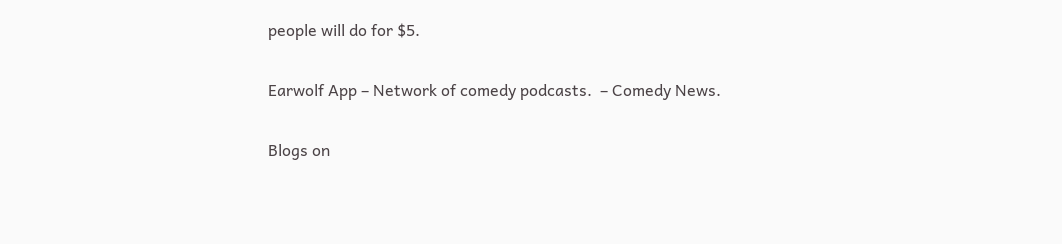people will do for $5.

Earwolf App – Network of comedy podcasts.  – Comedy News.

Blogs on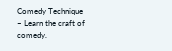Comedy Technique – Learn the craft of comedy.